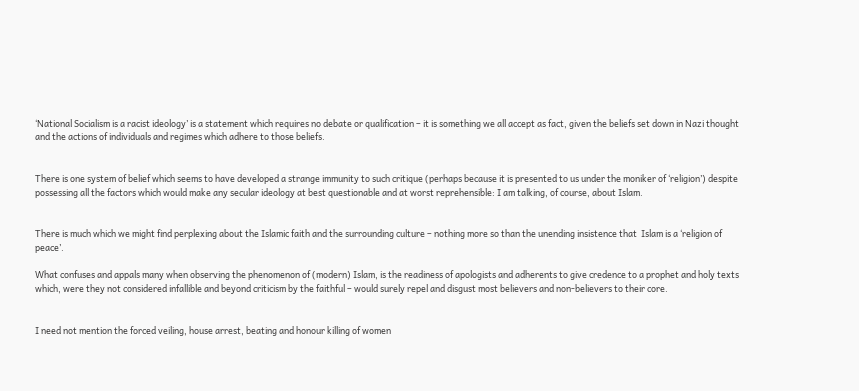‘National Socialism is a racist ideology’ is a statement which requires no debate or qualification – it is something we all accept as fact, given the beliefs set down in Nazi thought and the actions of individuals and regimes which adhere to those beliefs.


There is one system of belief which seems to have developed a strange immunity to such critique (perhaps because it is presented to us under the moniker of ‘religion’) despite possessing all the factors which would make any secular ideology at best questionable and at worst reprehensible: I am talking, of course, about Islam.


There is much which we might find perplexing about the Islamic faith and the surrounding culture – nothing more so than the unending insistence that  Islam is a ‘religion of peace’.

What confuses and appals many when observing the phenomenon of (modern) Islam, is the readiness of apologists and adherents to give credence to a prophet and holy texts which, were they not considered infallible and beyond criticism by the faithful – would surely repel and disgust most believers and non-believers to their core.


I need not mention the forced veiling, house arrest, beating and honour killing of women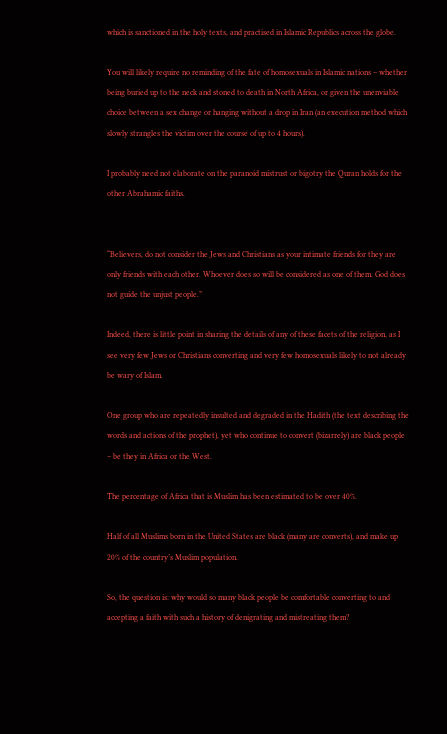which is sanctioned in the holy texts, and practised in Islamic Republics across the globe.

You will likely require no reminding of the fate of homosexuals in Islamic nations – whether being buried up to the neck and stoned to death in North Africa, or given the unenviable choice between a sex change or hanging without a drop in Iran (an execution method which slowly strangles the victim over the course of up to 4 hours).

I probably need not elaborate on the paranoid mistrust or bigotry the Quran holds for the other Abrahamic faiths.


“Believers, do not consider the Jews and Christians as your intimate friends for they are only friends with each other. Whoever does so will be considered as one of them. God does not guide the unjust people.”

Indeed, there is little point in sharing the details of any of these facets of the religion, as I see very few Jews or Christians converting and very few homosexuals likely to not already be wary of Islam.

One group who are repeatedly insulted and degraded in the Hadith (the text describing the words and actions of the prophet), yet who continue to convert (bizarrely) are black people – be they in Africa or the West.

The percentage of Africa that is Muslim has been estimated to be over 40%.

Half of all Muslims born in the United States are black (many are converts), and make up 20% of the country’s Muslim population.

So, the question is: why would so many black people be comfortable converting to and accepting a faith with such a history of denigrating and mistreating them?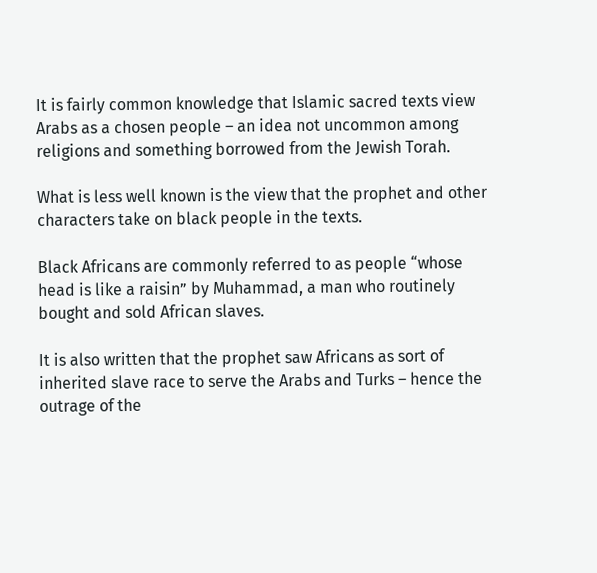It is fairly common knowledge that Islamic sacred texts view Arabs as a chosen people – an idea not uncommon among religions and something borrowed from the Jewish Torah.

What is less well known is the view that the prophet and other characters take on black people in the texts.

Black Africans are commonly referred to as people “whose head is like a raisin” by Muhammad, a man who routinely bought and sold African slaves.

It is also written that the prophet saw Africans as sort of inherited slave race to serve the Arabs and Turks – hence the outrage of the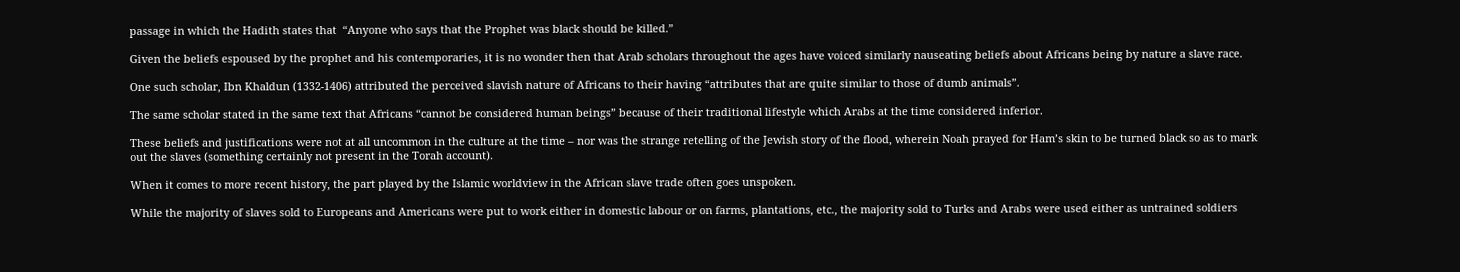passage in which the Hadith states that  “Anyone who says that the Prophet was black should be killed.”

Given the beliefs espoused by the prophet and his contemporaries, it is no wonder then that Arab scholars throughout the ages have voiced similarly nauseating beliefs about Africans being by nature a slave race.

One such scholar, Ibn Khaldun (1332-1406) attributed the perceived slavish nature of Africans to their having “attributes that are quite similar to those of dumb animals”.

The same scholar stated in the same text that Africans “cannot be considered human beings” because of their traditional lifestyle which Arabs at the time considered inferior.

These beliefs and justifications were not at all uncommon in the culture at the time – nor was the strange retelling of the Jewish story of the flood, wherein Noah prayed for Ham’s skin to be turned black so as to mark out the slaves (something certainly not present in the Torah account).

When it comes to more recent history, the part played by the Islamic worldview in the African slave trade often goes unspoken.

While the majority of slaves sold to Europeans and Americans were put to work either in domestic labour or on farms, plantations, etc., the majority sold to Turks and Arabs were used either as untrained soldiers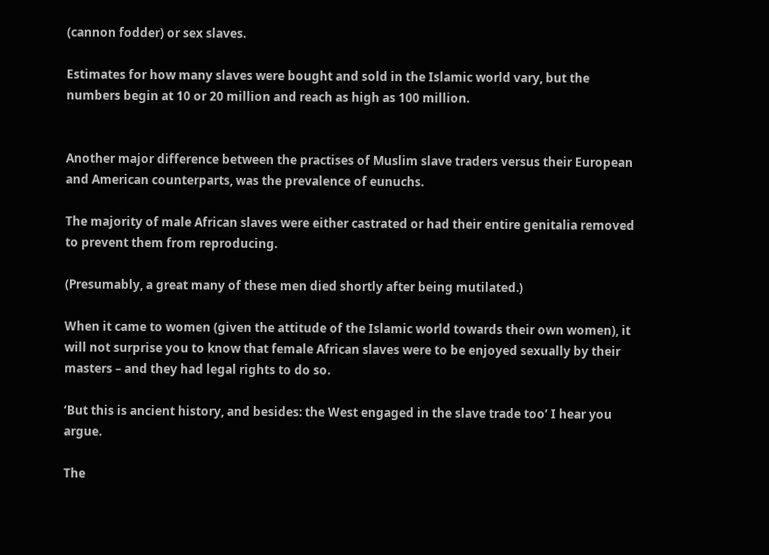(cannon fodder) or sex slaves.

Estimates for how many slaves were bought and sold in the Islamic world vary, but the numbers begin at 10 or 20 million and reach as high as 100 million.


Another major difference between the practises of Muslim slave traders versus their European and American counterparts, was the prevalence of eunuchs.

The majority of male African slaves were either castrated or had their entire genitalia removed to prevent them from reproducing.

(Presumably, a great many of these men died shortly after being mutilated.)

When it came to women (given the attitude of the Islamic world towards their own women), it will not surprise you to know that female African slaves were to be enjoyed sexually by their masters – and they had legal rights to do so.

‘But this is ancient history, and besides: the West engaged in the slave trade too’ I hear you argue.

The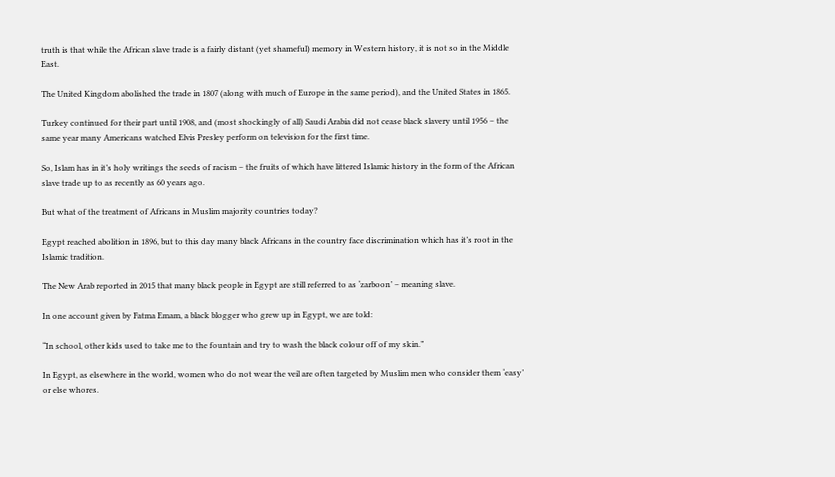truth is that while the African slave trade is a fairly distant (yet shameful) memory in Western history, it is not so in the Middle East.

The United Kingdom abolished the trade in 1807 (along with much of Europe in the same period), and the United States in 1865.

Turkey continued for their part until 1908, and (most shockingly of all) Saudi Arabia did not cease black slavery until 1956 – the same year many Americans watched Elvis Presley perform on television for the first time.

So, Islam has in it’s holy writings the seeds of racism – the fruits of which have littered Islamic history in the form of the African slave trade up to as recently as 60 years ago.

But what of the treatment of Africans in Muslim majority countries today?

Egypt reached abolition in 1896, but to this day many black Africans in the country face discrimination which has it’s root in the Islamic tradition.

The New Arab reported in 2015 that many black people in Egypt are still referred to as ‘zarboon’ – meaning slave.

In one account given by Fatma Emam, a black blogger who grew up in Egypt, we are told:

“In school, other kids used to take me to the fountain and try to wash the black colour off of my skin.”

In Egypt, as elsewhere in the world, women who do not wear the veil are often targeted by Muslim men who consider them ‘easy’ or else whores.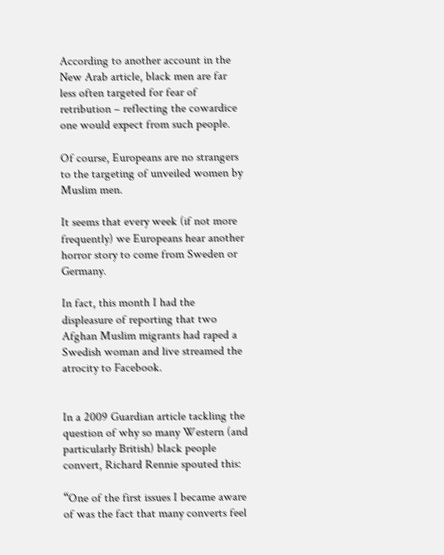According to another account in the New Arab article, black men are far less often targeted for fear of retribution – reflecting the cowardice one would expect from such people.

Of course, Europeans are no strangers to the targeting of unveiled women by Muslim men.

It seems that every week (if not more frequently) we Europeans hear another horror story to come from Sweden or Germany.

In fact, this month I had the displeasure of reporting that two Afghan Muslim migrants had raped a Swedish woman and live streamed the atrocity to Facebook.


In a 2009 Guardian article tackling the question of why so many Western (and particularly British) black people convert, Richard Rennie spouted this:

“One of the first issues I became aware of was the fact that many converts feel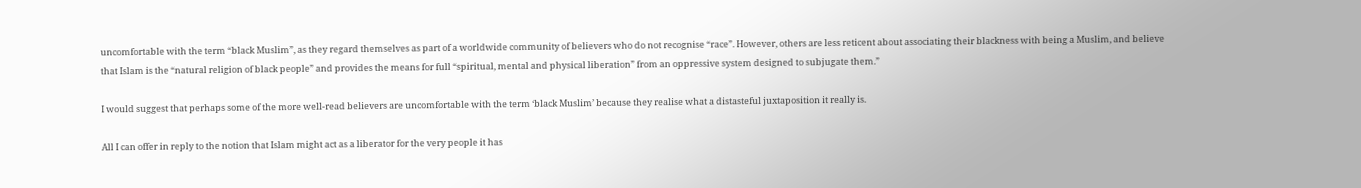uncomfortable with the term “black Muslim”, as they regard themselves as part of a worldwide community of believers who do not recognise “race”. However, others are less reticent about associating their blackness with being a Muslim, and believe that Islam is the “natural religion of black people” and provides the means for full “spiritual, mental and physical liberation” from an oppressive system designed to subjugate them.”

I would suggest that perhaps some of the more well-read believers are uncomfortable with the term ‘black Muslim’ because they realise what a distasteful juxtaposition it really is.

All I can offer in reply to the notion that Islam might act as a liberator for the very people it has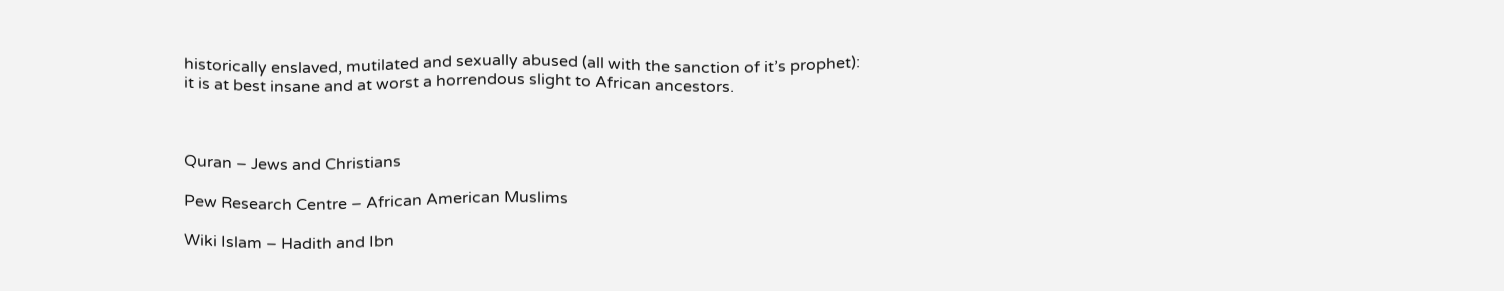historically enslaved, mutilated and sexually abused (all with the sanction of it’s prophet): it is at best insane and at worst a horrendous slight to African ancestors.



Quran – Jews and Christians

Pew Research Centre – African American Muslims

Wiki Islam – Hadith and Ibn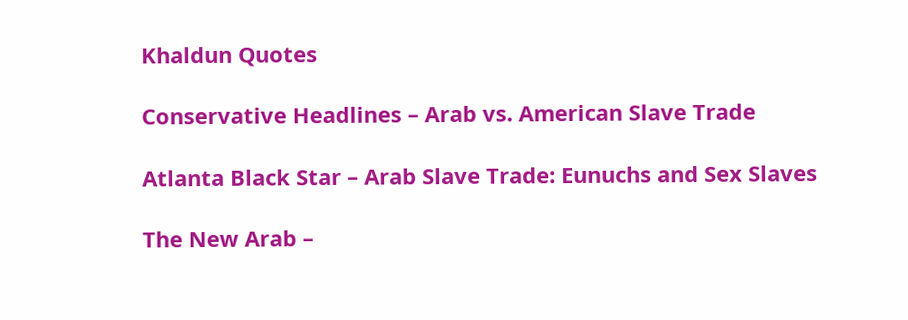Khaldun Quotes

Conservative Headlines – Arab vs. American Slave Trade

Atlanta Black Star – Arab Slave Trade: Eunuchs and Sex Slaves

The New Arab –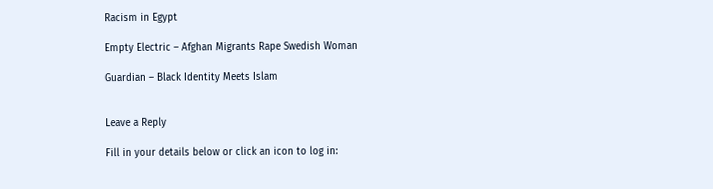Racism in Egypt

Empty Electric – Afghan Migrants Rape Swedish Woman

Guardian – Black Identity Meets Islam


Leave a Reply

Fill in your details below or click an icon to log in: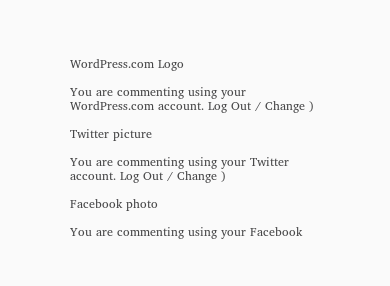WordPress.com Logo

You are commenting using your WordPress.com account. Log Out / Change )

Twitter picture

You are commenting using your Twitter account. Log Out / Change )

Facebook photo

You are commenting using your Facebook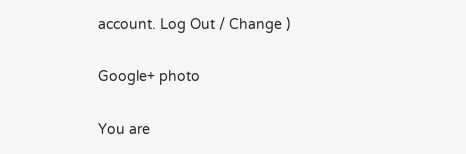account. Log Out / Change )

Google+ photo

You are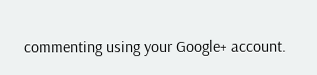commenting using your Google+ account.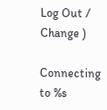Log Out / Change )

Connecting to %s